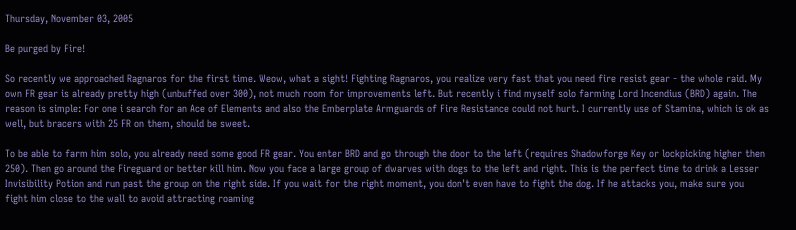Thursday, November 03, 2005

Be purged by Fire!

So recently we approached Ragnaros for the first time. Weow, what a sight! Fighting Ragnaros, you realize very fast that you need fire resist gear - the whole raid. My own FR gear is already pretty high (unbuffed over 300), not much room for improvements left. But recently i find myself solo farming Lord Incendius (BRD) again. The reason is simple: For one i search for an Ace of Elements and also the Emberplate Armguards of Fire Resistance could not hurt. I currently use of Stamina, which is ok as well, but bracers with 25 FR on them, should be sweet.

To be able to farm him solo, you already need some good FR gear. You enter BRD and go through the door to the left (requires Shadowforge Key or lockpicking higher then 250). Then go around the Fireguard or better kill him. Now you face a large group of dwarves with dogs to the left and right. This is the perfect time to drink a Lesser Invisibility Potion and run past the group on the right side. If you wait for the right moment, you don't even have to fight the dog. If he attacks you, make sure you fight him close to the wall to avoid attracting roaming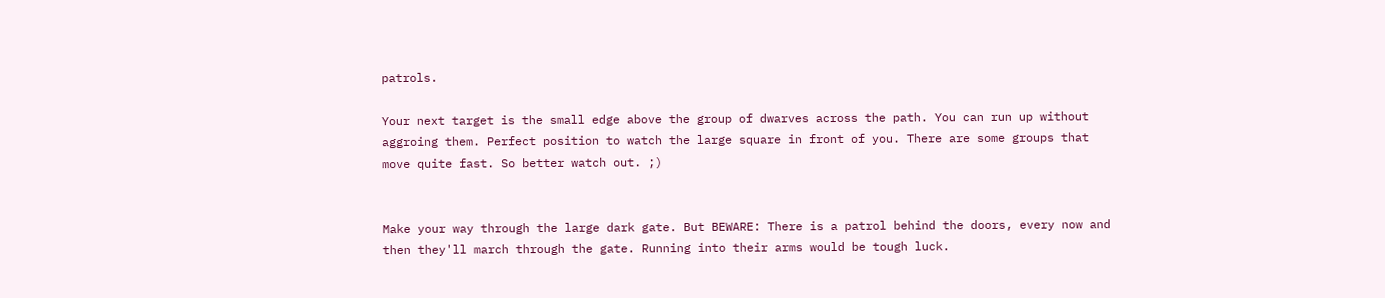patrols.

Your next target is the small edge above the group of dwarves across the path. You can run up without aggroing them. Perfect position to watch the large square in front of you. There are some groups that move quite fast. So better watch out. ;)


Make your way through the large dark gate. But BEWARE: There is a patrol behind the doors, every now and then they'll march through the gate. Running into their arms would be tough luck.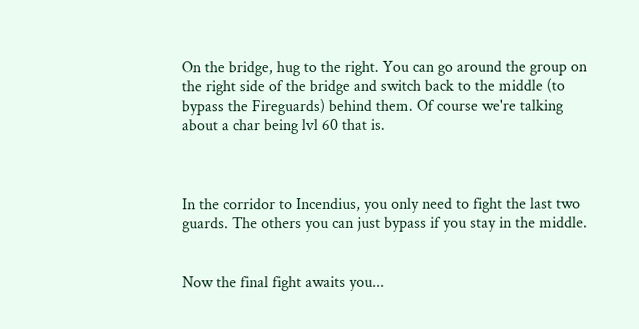On the bridge, hug to the right. You can go around the group on the right side of the bridge and switch back to the middle (to bypass the Fireguards) behind them. Of course we're talking about a char being lvl 60 that is.



In the corridor to Incendius, you only need to fight the last two guards. The others you can just bypass if you stay in the middle.


Now the final fight awaits you...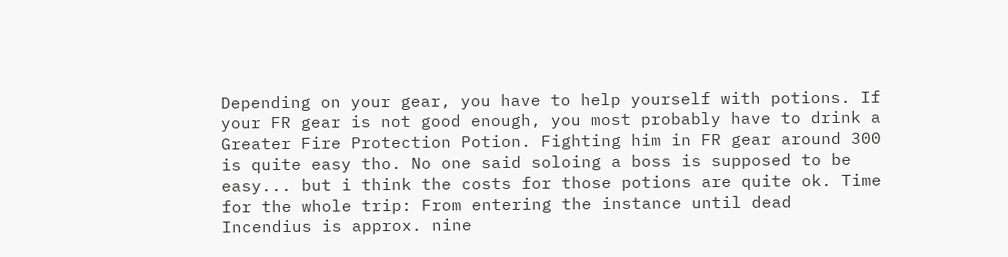Depending on your gear, you have to help yourself with potions. If your FR gear is not good enough, you most probably have to drink a Greater Fire Protection Potion. Fighting him in FR gear around 300 is quite easy tho. No one said soloing a boss is supposed to be easy... but i think the costs for those potions are quite ok. Time for the whole trip: From entering the instance until dead Incendius is approx. nine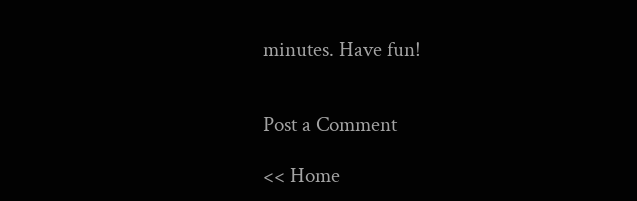minutes. Have fun!


Post a Comment

<< Home